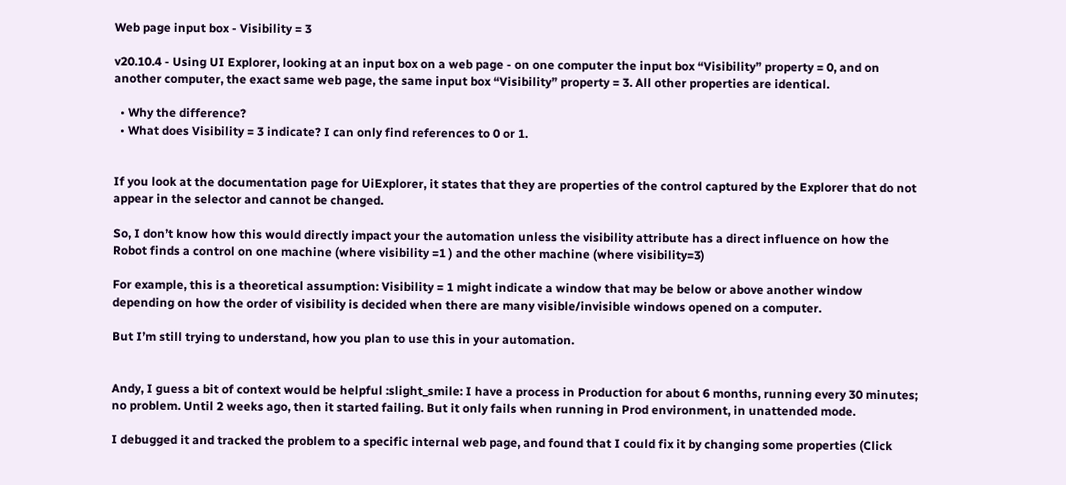Web page input box - Visibility = 3

v20.10.4 - Using UI Explorer, looking at an input box on a web page - on one computer the input box “Visibility” property = 0, and on another computer, the exact same web page, the same input box “Visibility” property = 3. All other properties are identical.

  • Why the difference?
  • What does Visibility = 3 indicate? I can only find references to 0 or 1.


If you look at the documentation page for UiExplorer, it states that they are properties of the control captured by the Explorer that do not appear in the selector and cannot be changed.

So, I don’t know how this would directly impact your the automation unless the visibility attribute has a direct influence on how the Robot finds a control on one machine (where visibility =1 ) and the other machine (where visibility=3)

For example, this is a theoretical assumption: Visibility = 1 might indicate a window that may be below or above another window depending on how the order of visibility is decided when there are many visible/invisible windows opened on a computer.

But I’m still trying to understand, how you plan to use this in your automation.


Andy, I guess a bit of context would be helpful :slight_smile: I have a process in Production for about 6 months, running every 30 minutes; no problem. Until 2 weeks ago, then it started failing. But it only fails when running in Prod environment, in unattended mode.

I debugged it and tracked the problem to a specific internal web page, and found that I could fix it by changing some properties (Click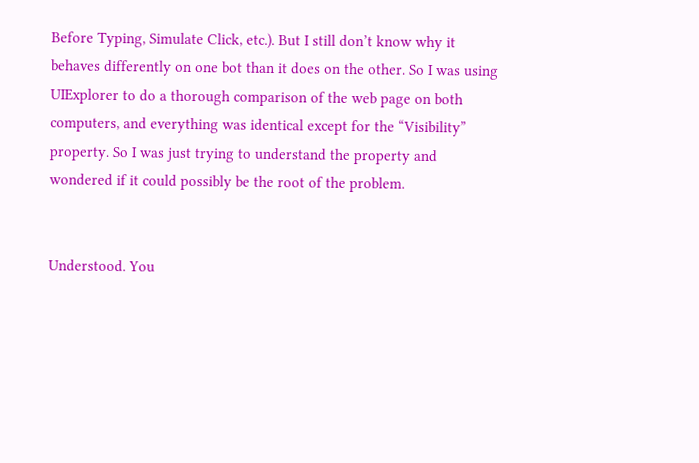Before Typing, Simulate Click, etc.). But I still don’t know why it behaves differently on one bot than it does on the other. So I was using UIExplorer to do a thorough comparison of the web page on both computers, and everything was identical except for the “Visibility” property. So I was just trying to understand the property and wondered if it could possibly be the root of the problem.


Understood. You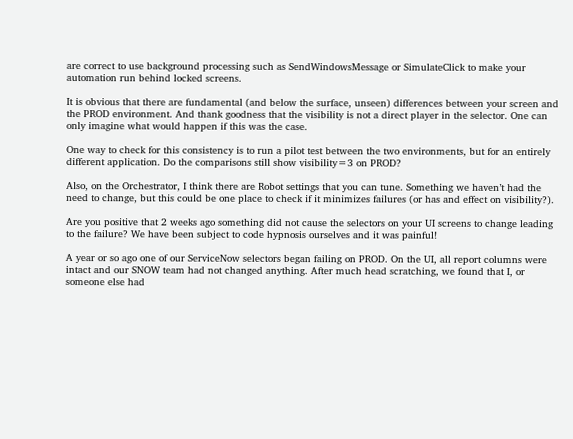are correct to use background processing such as SendWindowsMessage or SimulateClick to make your automation run behind locked screens.

It is obvious that there are fundamental (and below the surface, unseen) differences between your screen and the PROD environment. And thank goodness that the visibility is not a direct player in the selector. One can only imagine what would happen if this was the case.

One way to check for this consistency is to run a pilot test between the two environments, but for an entirely different application. Do the comparisons still show visibility=3 on PROD?

Also, on the Orchestrator, I think there are Robot settings that you can tune. Something we haven’t had the need to change, but this could be one place to check if it minimizes failures (or has and effect on visibility?).

Are you positive that 2 weeks ago something did not cause the selectors on your UI screens to change leading to the failure? We have been subject to code hypnosis ourselves and it was painful!

A year or so ago one of our ServiceNow selectors began failing on PROD. On the UI, all report columns were intact and our SNOW team had not changed anything. After much head scratching, we found that I, or someone else had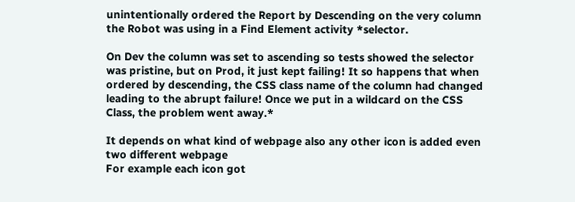unintentionally ordered the Report by Descending on the very column the Robot was using in a Find Element activity *selector.

On Dev the column was set to ascending so tests showed the selector was pristine, but on Prod, it just kept failing! It so happens that when ordered by descending, the CSS class name of the column had changed leading to the abrupt failure! Once we put in a wildcard on the CSS Class, the problem went away.*

It depends on what kind of webpage also any other icon is added even two different webpage
For example each icon got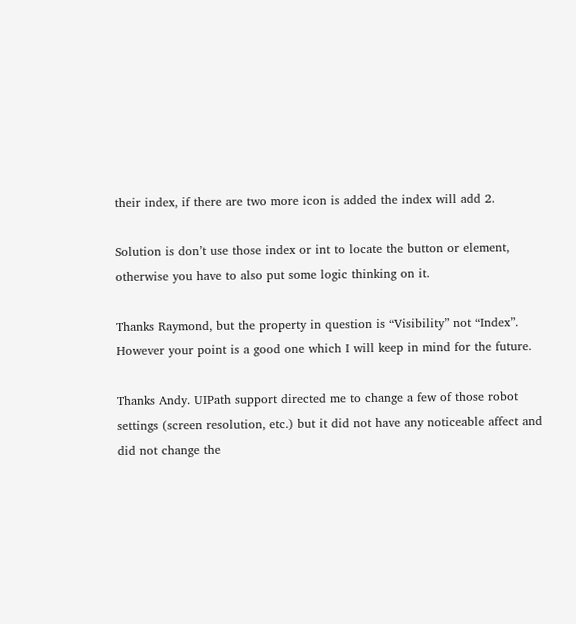their index, if there are two more icon is added the index will add 2.

Solution is don’t use those index or int to locate the button or element, otherwise you have to also put some logic thinking on it.

Thanks Raymond, but the property in question is “Visibility” not “Index”. However your point is a good one which I will keep in mind for the future.

Thanks Andy. UIPath support directed me to change a few of those robot settings (screen resolution, etc.) but it did not have any noticeable affect and did not change the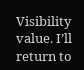Visibility value. I’ll return to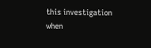this investigation when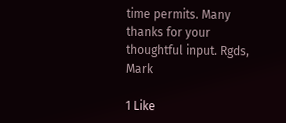time permits. Many thanks for your thoughtful input. Rgds, Mark

1 Like